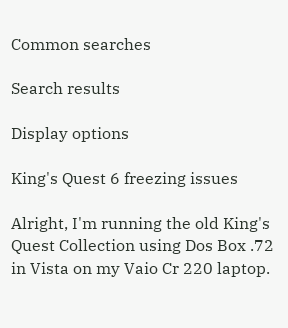Common searches

Search results

Display options

King's Quest 6 freezing issues

Alright, I'm running the old King's Quest Collection using Dos Box .72 in Vista on my Vaio Cr 220 laptop.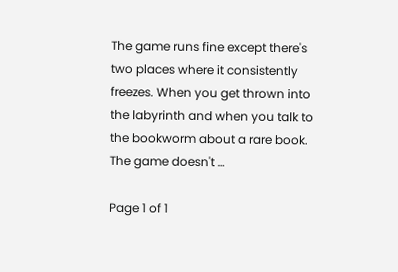The game runs fine except there's two places where it consistently freezes. When you get thrown into the labyrinth and when you talk to the bookworm about a rare book. The game doesn't …

Page 1 of 1